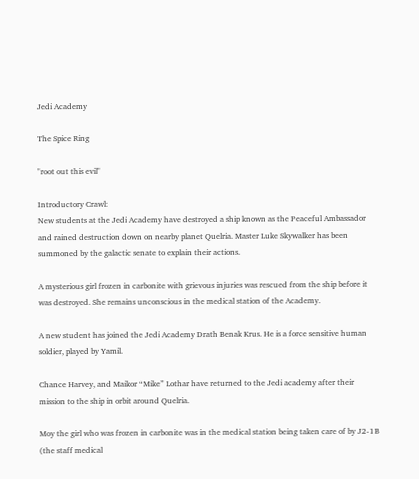Jedi Academy

The Spice Ring

"root out this evil"

Introductory Crawl:
New students at the Jedi Academy have destroyed a ship known as the Peaceful Ambassador and rained destruction down on nearby planet Quelria. Master Luke Skywalker has been summoned by the galactic senate to explain their actions.

A mysterious girl frozen in carbonite with grievous injuries was rescued from the ship before it was destroyed. She remains unconscious in the medical station of the Academy.

A new student has joined the Jedi Academy Drath Benak Krus. He is a force sensitive human soldier, played by Yamil.

Chance Harvey, and Maikor “Mike” Lothar have returned to the Jedi academy after their mission to the ship in orbit around Quelria.

Moy the girl who was frozen in carbonite was in the medical station being taken care of by J2-1B (the staff medical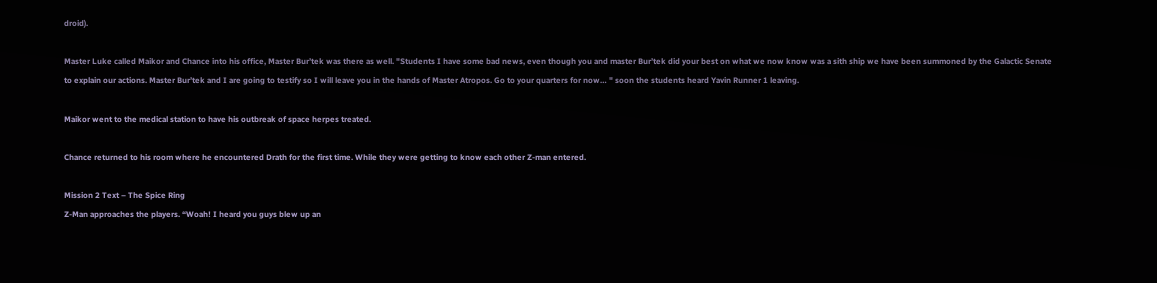droid).

Master Luke called Maikor and Chance into his office, Master Bur’tek was there as well. "Students I have some bad news, even though you and master Bur’tek did your best on what we now know was a sith ship we have been summoned by the Galactic Senate to explain our actions. Master Bur’tek and I are going to testify so I will leave you in the hands of Master Atropos. Go to your quarters for now… " soon the students heard Yavin Runner 1 leaving.

Maikor went to the medical station to have his outbreak of space herpes treated.

Chance returned to his room where he encountered Drath for the first time. While they were getting to know each other Z-man entered.

Mission 2 Text – The Spice Ring
Z-Man approaches the players. “Woah! I heard you guys blew up an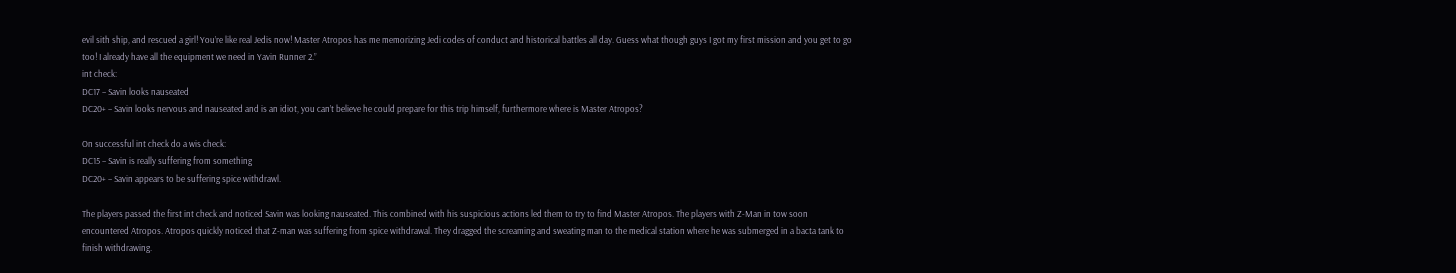evil sith ship, and rescued a girl! You’re like real Jedis now! Master Atropos has me memorizing Jedi codes of conduct and historical battles all day. Guess what though guys I got my first mission and you get to go too! I already have all the equipment we need in Yavin Runner 2.”
int check:
DC17 – Savin looks nauseated
DC20+ – Savin looks nervous and nauseated and is an idiot, you can’t believe he could prepare for this trip himself, furthermore where is Master Atropos?

On successful int check do a wis check:
DC15 – Savin is really suffering from something
DC20+ – Savin appears to be suffering spice withdrawl.

The players passed the first int check and noticed Savin was looking nauseated. This combined with his suspicious actions led them to try to find Master Atropos. The players with Z-Man in tow soon encountered Atropos. Atropos quickly noticed that Z-man was suffering from spice withdrawal. They dragged the screaming and sweating man to the medical station where he was submerged in a bacta tank to finish withdrawing.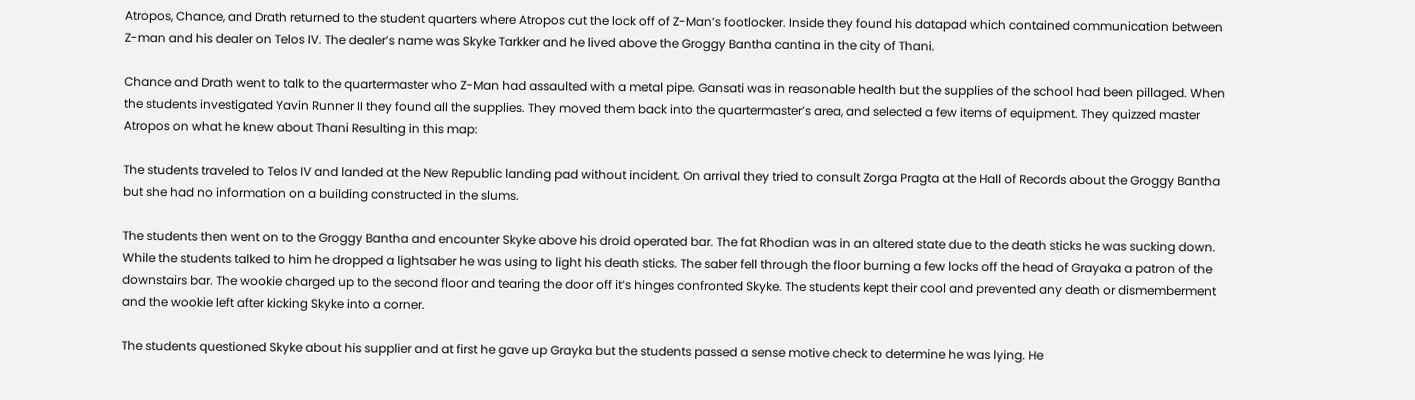Atropos, Chance, and Drath returned to the student quarters where Atropos cut the lock off of Z-Man’s footlocker. Inside they found his datapad which contained communication between Z-man and his dealer on Telos IV. The dealer’s name was Skyke Tarkker and he lived above the Groggy Bantha cantina in the city of Thani.

Chance and Drath went to talk to the quartermaster who Z-Man had assaulted with a metal pipe. Gansati was in reasonable health but the supplies of the school had been pillaged. When the students investigated Yavin Runner II they found all the supplies. They moved them back into the quartermaster’s area, and selected a few items of equipment. They quizzed master Atropos on what he knew about Thani Resulting in this map:

The students traveled to Telos IV and landed at the New Republic landing pad without incident. On arrival they tried to consult Zorga Pragta at the Hall of Records about the Groggy Bantha but she had no information on a building constructed in the slums.

The students then went on to the Groggy Bantha and encounter Skyke above his droid operated bar. The fat Rhodian was in an altered state due to the death sticks he was sucking down. While the students talked to him he dropped a lightsaber he was using to light his death sticks. The saber fell through the floor burning a few locks off the head of Grayaka a patron of the downstairs bar. The wookie charged up to the second floor and tearing the door off it’s hinges confronted Skyke. The students kept their cool and prevented any death or dismemberment and the wookie left after kicking Skyke into a corner.

The students questioned Skyke about his supplier and at first he gave up Grayka but the students passed a sense motive check to determine he was lying. He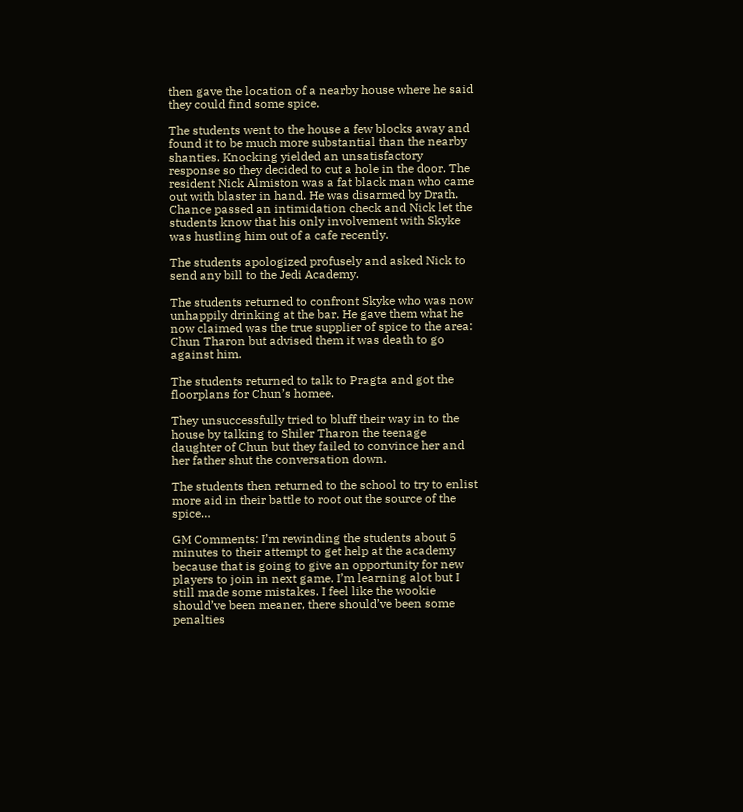then gave the location of a nearby house where he said they could find some spice.

The students went to the house a few blocks away and found it to be much more substantial than the nearby shanties. Knocking yielded an unsatisfactory response so they decided to cut a hole in the door. The resident Nick Almiston was a fat black man who came out with blaster in hand. He was disarmed by Drath. Chance passed an intimidation check and Nick let the students know that his only involvement with Skyke was hustling him out of a cafe recently.

The students apologized profusely and asked Nick to send any bill to the Jedi Academy.

The students returned to confront Skyke who was now unhappily drinking at the bar. He gave them what he now claimed was the true supplier of spice to the area: Chun Tharon but advised them it was death to go against him.

The students returned to talk to Pragta and got the floorplans for Chun’s homee.

They unsuccessfully tried to bluff their way in to the house by talking to Shiler Tharon the teenage daughter of Chun but they failed to convince her and her father shut the conversation down.

The students then returned to the school to try to enlist more aid in their battle to root out the source of the spice…

GM Comments: I’m rewinding the students about 5 minutes to their attempt to get help at the academy because that is going to give an opportunity for new players to join in next game. I’m learning alot but I still made some mistakes. I feel like the wookie should’ve been meaner, there should’ve been some penalties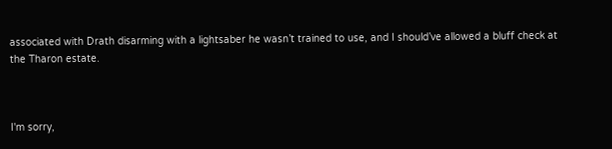associated with Drath disarming with a lightsaber he wasn’t trained to use, and I should’ve allowed a bluff check at the Tharon estate.



I'm sorry,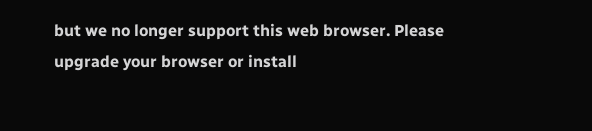but we no longer support this web browser. Please upgrade your browser or install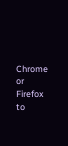Chrome or Firefox to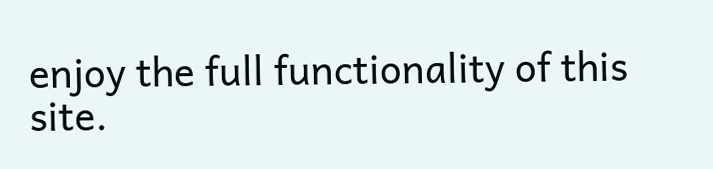enjoy the full functionality of this site.